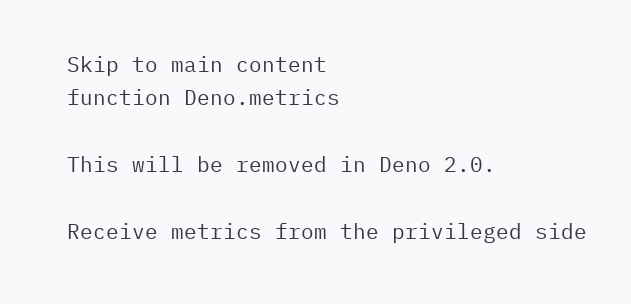Skip to main content
function Deno.metrics

This will be removed in Deno 2.0.

Receive metrics from the privileged side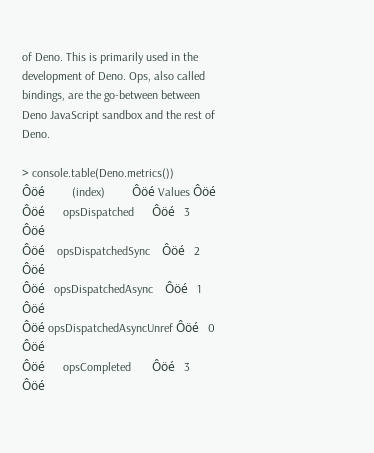of Deno. This is primarily used in the development of Deno. Ops, also called bindings, are the go-between between Deno JavaScript sandbox and the rest of Deno.

> console.table(Deno.metrics())
Ôöé         (index)         Ôöé Values Ôöé
Ôöé      opsDispatched      Ôöé   3    Ôöé
Ôöé    opsDispatchedSync    Ôöé   2    Ôöé
Ôöé   opsDispatchedAsync    Ôöé   1    Ôöé
Ôöé opsDispatchedAsyncUnref Ôöé   0    Ôöé
Ôöé      opsCompleted       Ôöé   3    Ôöé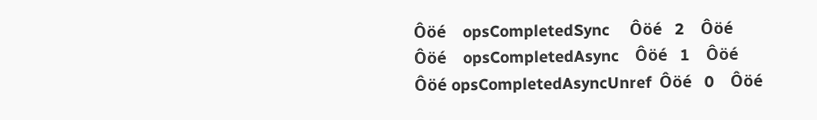Ôöé    opsCompletedSync     Ôöé   2    Ôöé
Ôöé    opsCompletedAsync    Ôöé   1    Ôöé
Ôöé opsCompletedAsyncUnref  Ôöé   0    Ôöé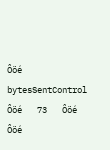Ôöé    bytesSentControl     Ôöé   73   Ôöé
Ôöé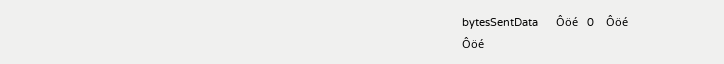bytesSentData      Ôöé   0    Ôöé
Ôöé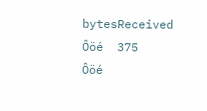bytesReceived      Ôöé  375   Ôöé